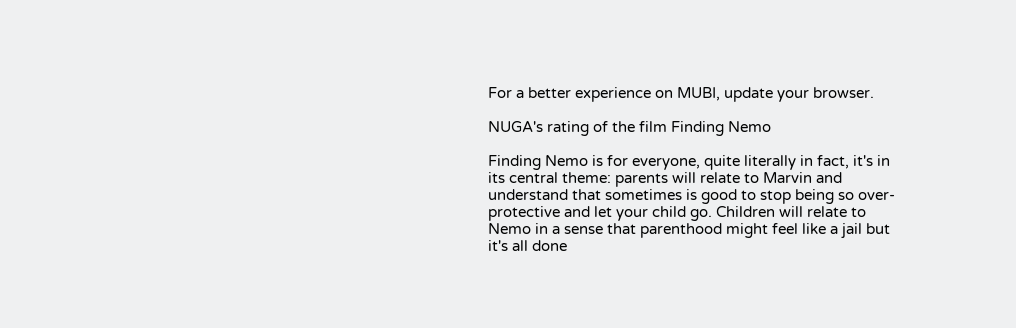For a better experience on MUBI, update your browser.

NUGA's rating of the film Finding Nemo

Finding Nemo is for everyone, quite literally in fact, it's in its central theme: parents will relate to Marvin and understand that sometimes is good to stop being so over-protective and let your child go. Children will relate to Nemo in a sense that parenthood might feel like a jail but it's all done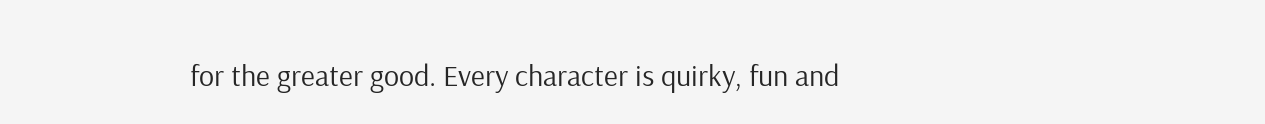for the greater good. Every character is quirky, fun and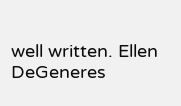well written. Ellen DeGeneres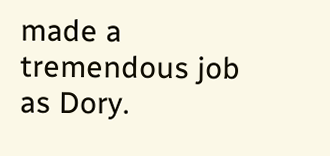made a tremendous job as Dory.